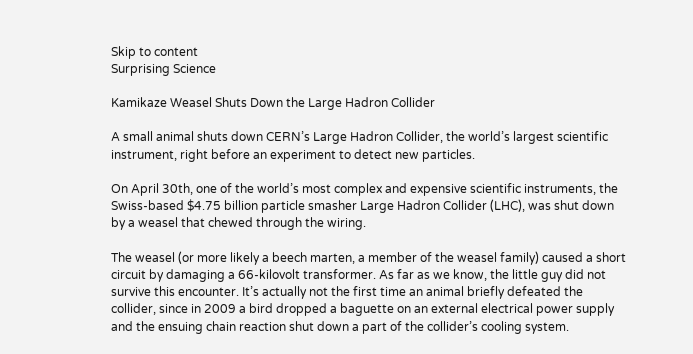Skip to content
Surprising Science

Kamikaze Weasel Shuts Down the Large Hadron Collider

A small animal shuts down CERN’s Large Hadron Collider, the world’s largest scientific instrument, right before an experiment to detect new particles.

On April 30th, one of the world’s most complex and expensive scientific instruments, the Swiss-based $4.75 billion particle smasher Large Hadron Collider (LHC), was shut down by a weasel that chewed through the wiring.

The weasel (or more likely a beech marten, a member of the weasel family) caused a short circuit by damaging a 66-kilovolt transformer. As far as we know, the little guy did not survive this encounter. It’s actually not the first time an animal briefly defeated the collider, since in 2009 a bird dropped a baguette on an external electrical power supply and the ensuing chain reaction shut down a part of the collider’s cooling system.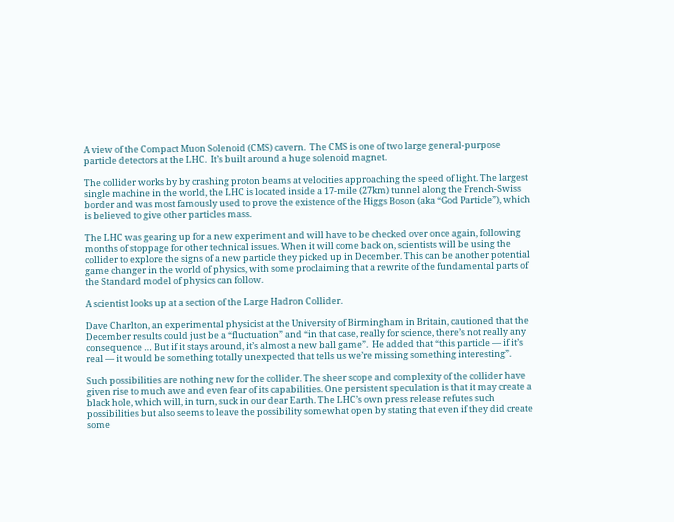A view of the Compact Muon Solenoid (CMS) cavern.  The CMS is one of two large general-purpose particle detectors at the LHC.  It’s built around a huge solenoid magnet.

The collider works by by crashing proton beams at velocities approaching the speed of light. The largest single machine in the world, the LHC is located inside a 17-mile (27km) tunnel along the French-Swiss border and was most famously used to prove the existence of the Higgs Boson (aka “God Particle”), which is believed to give other particles mass.

The LHC was gearing up for a new experiment and will have to be checked over once again, following months of stoppage for other technical issues. When it will come back on, scientists will be using the collider to explore the signs of a new particle they picked up in December. This can be another potential game changer in the world of physics, with some proclaiming that a rewrite of the fundamental parts of the Standard model of physics can follow.

A scientist looks up at a section of the Large Hadron Collider.

Dave Charlton, an experimental physicist at the University of Birmingham in Britain, cautioned that the December results could just be a “fluctuation” and “in that case, really for science, there’s not really any consequence … But if it stays around, it’s almost a new ball game”.  He added that “this particle — if it’s real — it would be something totally unexpected that tells us we’re missing something interesting”.

Such possibilities are nothing new for the collider. The sheer scope and complexity of the collider have given rise to much awe and even fear of its capabilities. One persistent speculation is that it may create a black hole, which will, in turn, suck in our dear Earth. The LHC’s own press release refutes such possibilities but also seems to leave the possibility somewhat open by stating that even if they did create some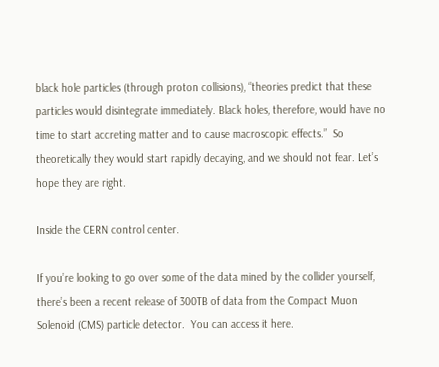black hole particles (through proton collisions), “theories predict that these particles would disintegrate immediately. Black holes, therefore, would have no time to start accreting matter and to cause macroscopic effects.”  So theoretically they would start rapidly decaying, and we should not fear. Let’s hope they are right.

Inside the CERN control center.

If you’re looking to go over some of the data mined by the collider yourself, there’s been a recent release of 300TB of data from the Compact Muon Solenoid (CMS) particle detector.  You can access it here.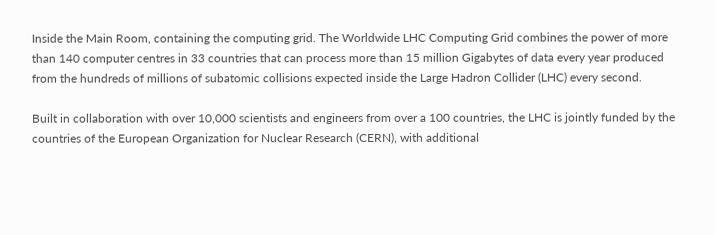Inside the Main Room, containing the computing grid. The Worldwide LHC Computing Grid combines the power of more than 140 computer centres in 33 countries that can process more than 15 million Gigabytes of data every year produced from the hundreds of millions of subatomic collisions expected inside the Large Hadron Collider (LHC) every second.

Built in collaboration with over 10,000 scientists and engineers from over a 100 countries, the LHC is jointly funded by the countries of the European Organization for Nuclear Research (CERN), with additional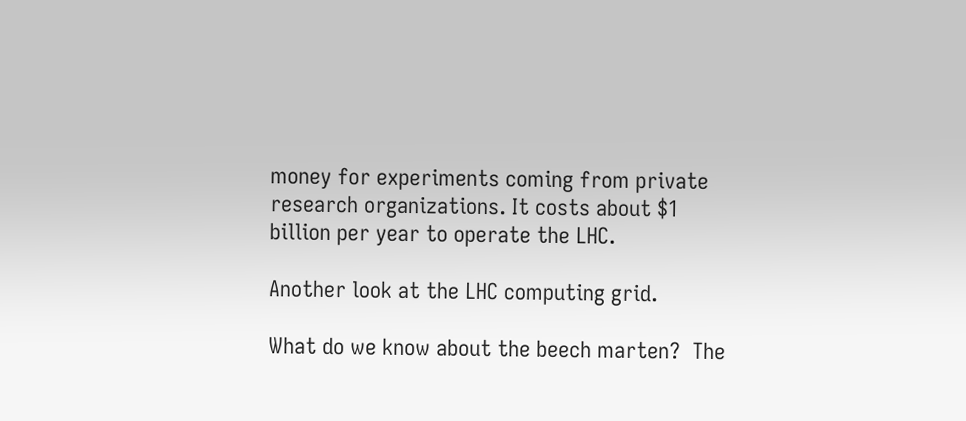money for experiments coming from private research organizations. It costs about $1 billion per year to operate the LHC.

Another look at the LHC computing grid.

What do we know about the beech marten?  The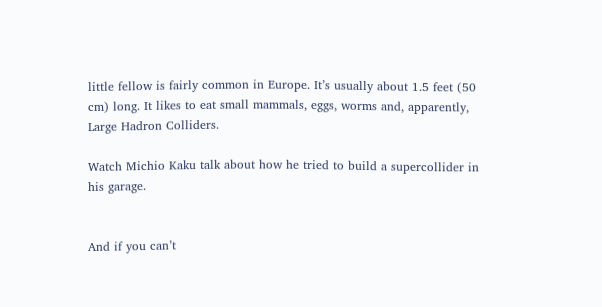little fellow is fairly common in Europe. It’s usually about 1.5 feet (50 cm) long. It likes to eat small mammals, eggs, worms and, apparently, Large Hadron Colliders.

Watch Michio Kaku talk about how he tried to build a supercollider in his garage.


And if you can’t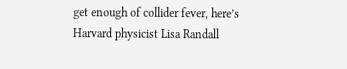get enough of collider fever, here’s Harvard physicist Lisa Randall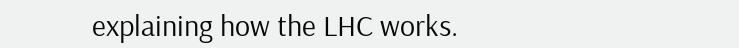explaining how the LHC works.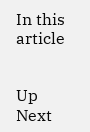In this article


Up Next